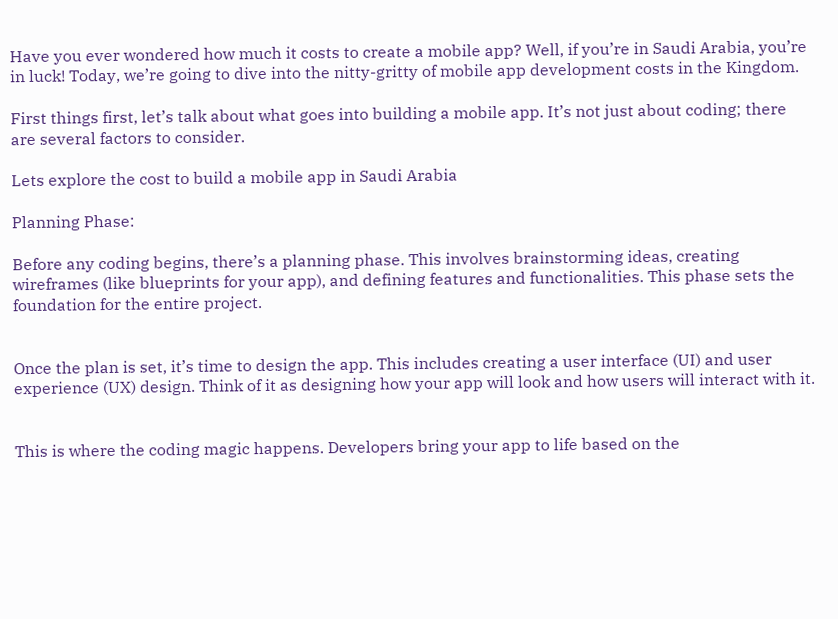Have you ever wondered how much it costs to create a mobile app? Well, if you’re in Saudi Arabia, you’re in luck! Today, we’re going to dive into the nitty-gritty of mobile app development costs in the Kingdom.

First things first, let’s talk about what goes into building a mobile app. It’s not just about coding; there are several factors to consider.

Lets explore the cost to build a mobile app in Saudi Arabia

Planning Phase:

Before any coding begins, there’s a planning phase. This involves brainstorming ideas, creating wireframes (like blueprints for your app), and defining features and functionalities. This phase sets the foundation for the entire project.


Once the plan is set, it’s time to design the app. This includes creating a user interface (UI) and user experience (UX) design. Think of it as designing how your app will look and how users will interact with it.


This is where the coding magic happens. Developers bring your app to life based on the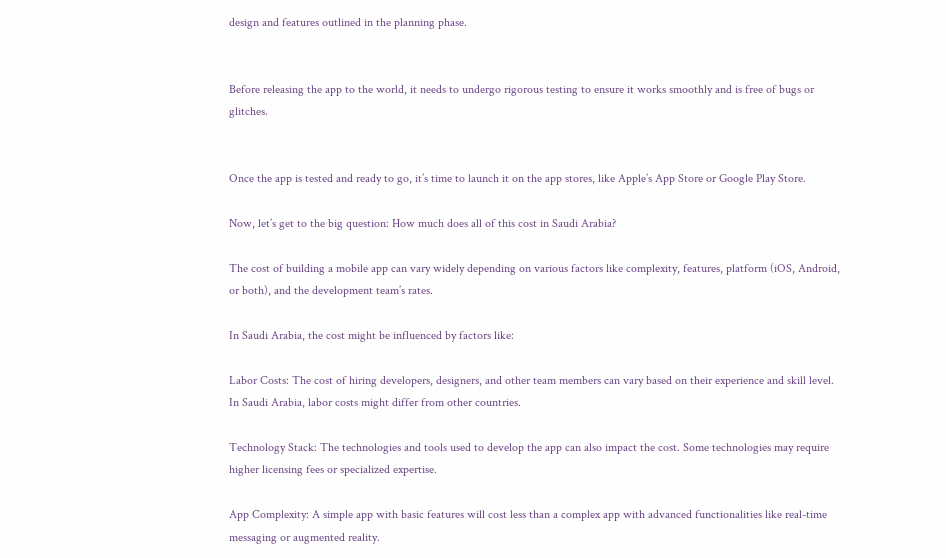design and features outlined in the planning phase.


Before releasing the app to the world, it needs to undergo rigorous testing to ensure it works smoothly and is free of bugs or glitches.


Once the app is tested and ready to go, it’s time to launch it on the app stores, like Apple’s App Store or Google Play Store.

Now, let’s get to the big question: How much does all of this cost in Saudi Arabia?

The cost of building a mobile app can vary widely depending on various factors like complexity, features, platform (iOS, Android, or both), and the development team’s rates.

In Saudi Arabia, the cost might be influenced by factors like:

Labor Costs: The cost of hiring developers, designers, and other team members can vary based on their experience and skill level. In Saudi Arabia, labor costs might differ from other countries.

Technology Stack: The technologies and tools used to develop the app can also impact the cost. Some technologies may require higher licensing fees or specialized expertise.

App Complexity: A simple app with basic features will cost less than a complex app with advanced functionalities like real-time messaging or augmented reality.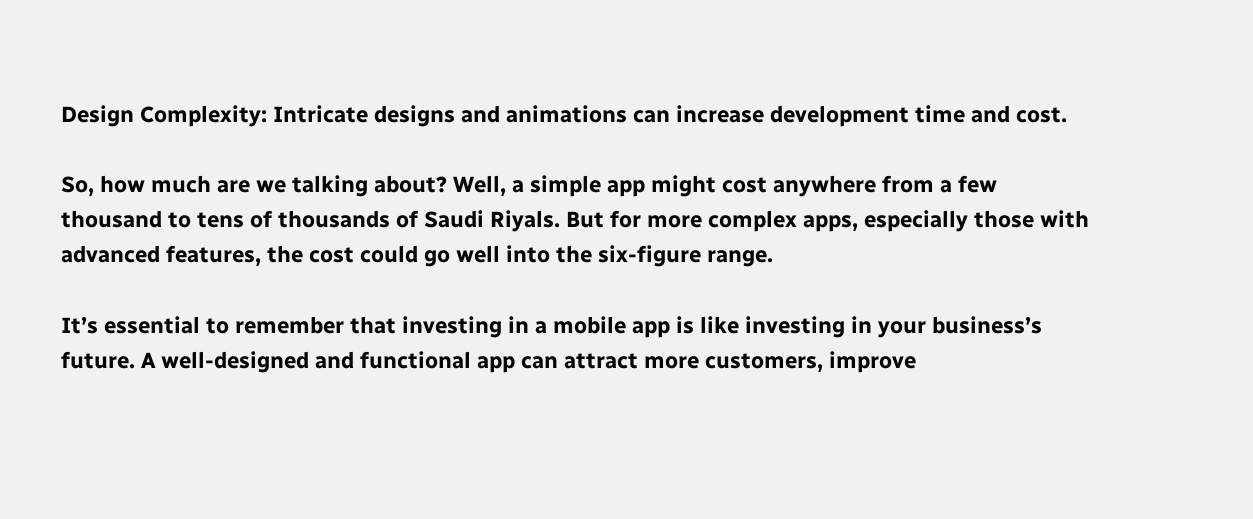Design Complexity: Intricate designs and animations can increase development time and cost.

So, how much are we talking about? Well, a simple app might cost anywhere from a few thousand to tens of thousands of Saudi Riyals. But for more complex apps, especially those with advanced features, the cost could go well into the six-figure range.

It’s essential to remember that investing in a mobile app is like investing in your business’s future. A well-designed and functional app can attract more customers, improve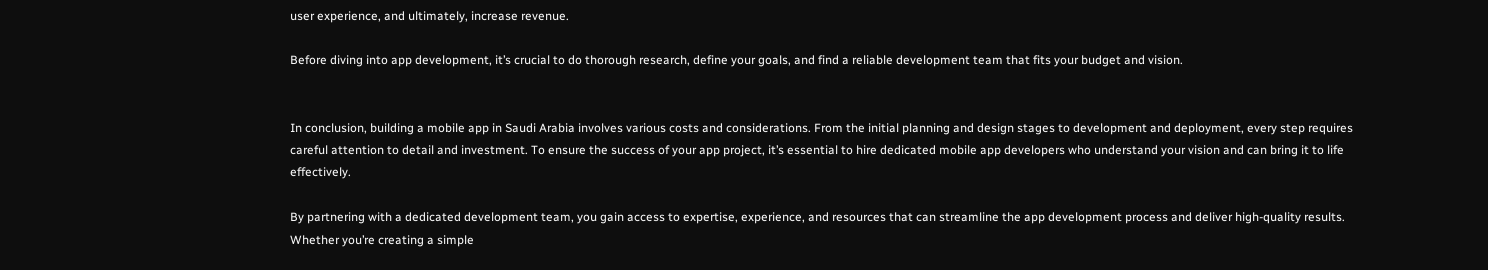user experience, and ultimately, increase revenue.

Before diving into app development, it’s crucial to do thorough research, define your goals, and find a reliable development team that fits your budget and vision.


In conclusion, building a mobile app in Saudi Arabia involves various costs and considerations. From the initial planning and design stages to development and deployment, every step requires careful attention to detail and investment. To ensure the success of your app project, it’s essential to hire dedicated mobile app developers who understand your vision and can bring it to life effectively.

By partnering with a dedicated development team, you gain access to expertise, experience, and resources that can streamline the app development process and deliver high-quality results. Whether you’re creating a simple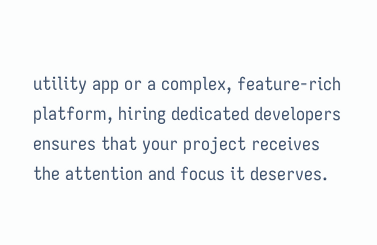utility app or a complex, feature-rich platform, hiring dedicated developers ensures that your project receives the attention and focus it deserves.